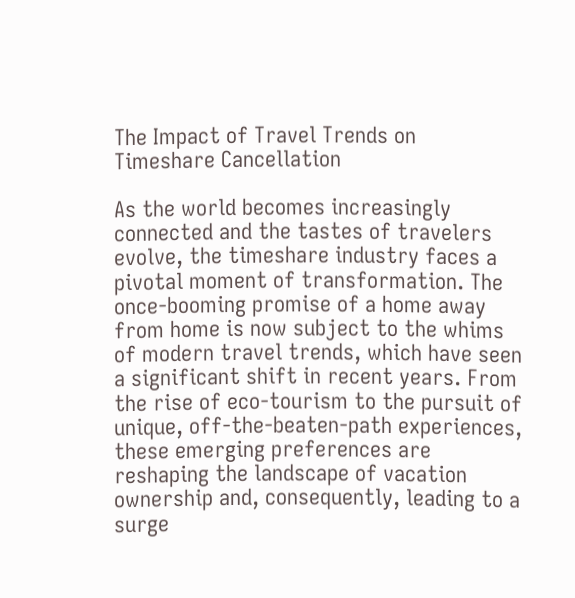The Impact of Travel Trends on Timeshare Cancellation

As the world becomes increasingly connected and the tastes of travelers evolve, the timeshare industry faces a pivotal moment of transformation. The once-booming promise of a home away from home is now subject to the whims of modern travel trends, which have seen a significant shift in recent years. From the rise of eco-tourism to the pursuit of unique, off-the-beaten-path experiences, these emerging preferences are reshaping the landscape of vacation ownership and, consequently, leading to a surge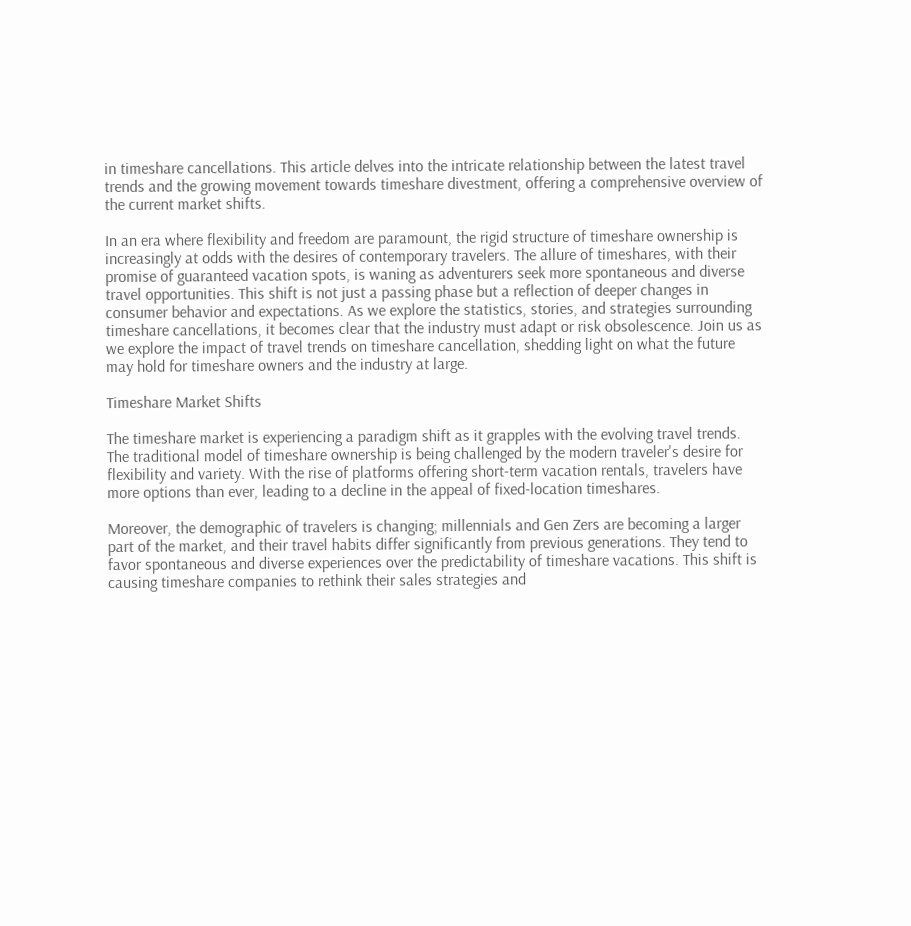in timeshare cancellations. This article delves into the intricate relationship between the latest travel trends and the growing movement towards timeshare divestment, offering a comprehensive overview of the current market shifts.

In an era where flexibility and freedom are paramount, the rigid structure of timeshare ownership is increasingly at odds with the desires of contemporary travelers. The allure of timeshares, with their promise of guaranteed vacation spots, is waning as adventurers seek more spontaneous and diverse travel opportunities. This shift is not just a passing phase but a reflection of deeper changes in consumer behavior and expectations. As we explore the statistics, stories, and strategies surrounding timeshare cancellations, it becomes clear that the industry must adapt or risk obsolescence. Join us as we explore the impact of travel trends on timeshare cancellation, shedding light on what the future may hold for timeshare owners and the industry at large.

Timeshare Market Shifts

The timeshare market is experiencing a paradigm shift as it grapples with the evolving travel trends. The traditional model of timeshare ownership is being challenged by the modern traveler's desire for flexibility and variety. With the rise of platforms offering short-term vacation rentals, travelers have more options than ever, leading to a decline in the appeal of fixed-location timeshares.

Moreover, the demographic of travelers is changing; millennials and Gen Zers are becoming a larger part of the market, and their travel habits differ significantly from previous generations. They tend to favor spontaneous and diverse experiences over the predictability of timeshare vacations. This shift is causing timeshare companies to rethink their sales strategies and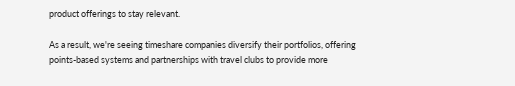product offerings to stay relevant.

As a result, we're seeing timeshare companies diversify their portfolios, offering points-based systems and partnerships with travel clubs to provide more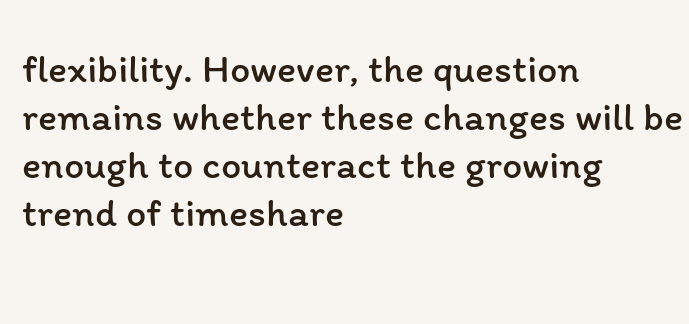flexibility. However, the question remains whether these changes will be enough to counteract the growing trend of timeshare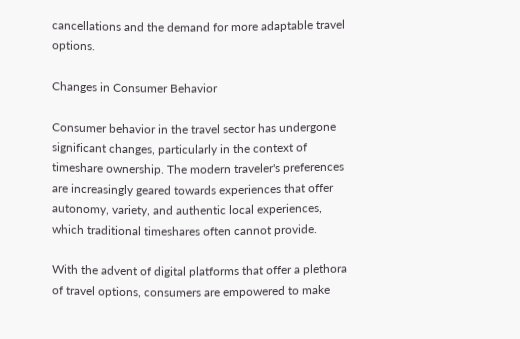cancellations and the demand for more adaptable travel options.

Changes in Consumer Behavior

Consumer behavior in the travel sector has undergone significant changes, particularly in the context of timeshare ownership. The modern traveler's preferences are increasingly geared towards experiences that offer autonomy, variety, and authentic local experiences, which traditional timeshares often cannot provide.

With the advent of digital platforms that offer a plethora of travel options, consumers are empowered to make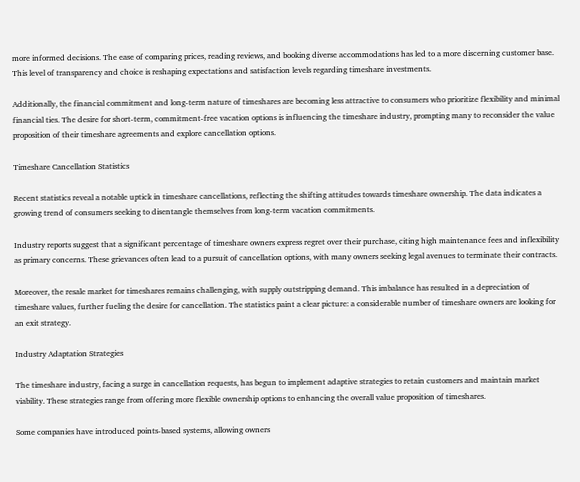more informed decisions. The ease of comparing prices, reading reviews, and booking diverse accommodations has led to a more discerning customer base. This level of transparency and choice is reshaping expectations and satisfaction levels regarding timeshare investments.

Additionally, the financial commitment and long-term nature of timeshares are becoming less attractive to consumers who prioritize flexibility and minimal financial ties. The desire for short-term, commitment-free vacation options is influencing the timeshare industry, prompting many to reconsider the value proposition of their timeshare agreements and explore cancellation options.

Timeshare Cancellation Statistics

Recent statistics reveal a notable uptick in timeshare cancellations, reflecting the shifting attitudes towards timeshare ownership. The data indicates a growing trend of consumers seeking to disentangle themselves from long-term vacation commitments.

Industry reports suggest that a significant percentage of timeshare owners express regret over their purchase, citing high maintenance fees and inflexibility as primary concerns. These grievances often lead to a pursuit of cancellation options, with many owners seeking legal avenues to terminate their contracts.

Moreover, the resale market for timeshares remains challenging, with supply outstripping demand. This imbalance has resulted in a depreciation of timeshare values, further fueling the desire for cancellation. The statistics paint a clear picture: a considerable number of timeshare owners are looking for an exit strategy.

Industry Adaptation Strategies

The timeshare industry, facing a surge in cancellation requests, has begun to implement adaptive strategies to retain customers and maintain market viability. These strategies range from offering more flexible ownership options to enhancing the overall value proposition of timeshares.

Some companies have introduced points-based systems, allowing owners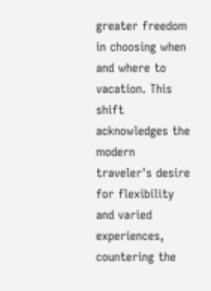greater freedom in choosing when and where to vacation. This shift acknowledges the modern traveler's desire for flexibility and varied experiences, countering the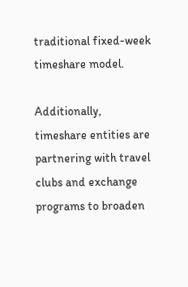traditional fixed-week timeshare model.

Additionally, timeshare entities are partnering with travel clubs and exchange programs to broaden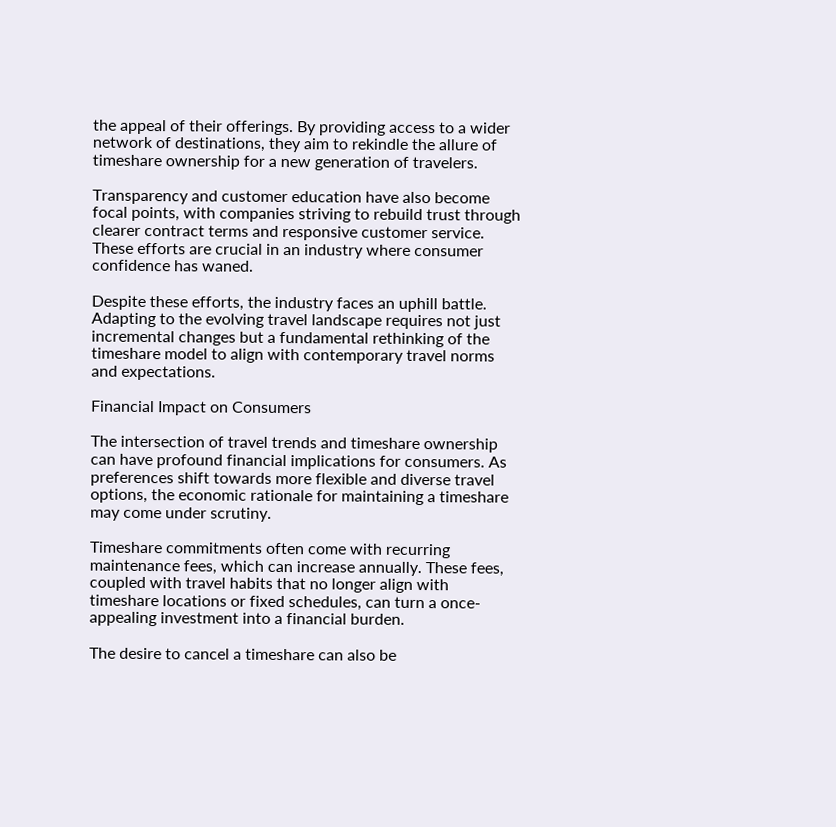the appeal of their offerings. By providing access to a wider network of destinations, they aim to rekindle the allure of timeshare ownership for a new generation of travelers.

Transparency and customer education have also become focal points, with companies striving to rebuild trust through clearer contract terms and responsive customer service. These efforts are crucial in an industry where consumer confidence has waned.

Despite these efforts, the industry faces an uphill battle. Adapting to the evolving travel landscape requires not just incremental changes but a fundamental rethinking of the timeshare model to align with contemporary travel norms and expectations.

Financial Impact on Consumers

The intersection of travel trends and timeshare ownership can have profound financial implications for consumers. As preferences shift towards more flexible and diverse travel options, the economic rationale for maintaining a timeshare may come under scrutiny.

Timeshare commitments often come with recurring maintenance fees, which can increase annually. These fees, coupled with travel habits that no longer align with timeshare locations or fixed schedules, can turn a once-appealing investment into a financial burden.

The desire to cancel a timeshare can also be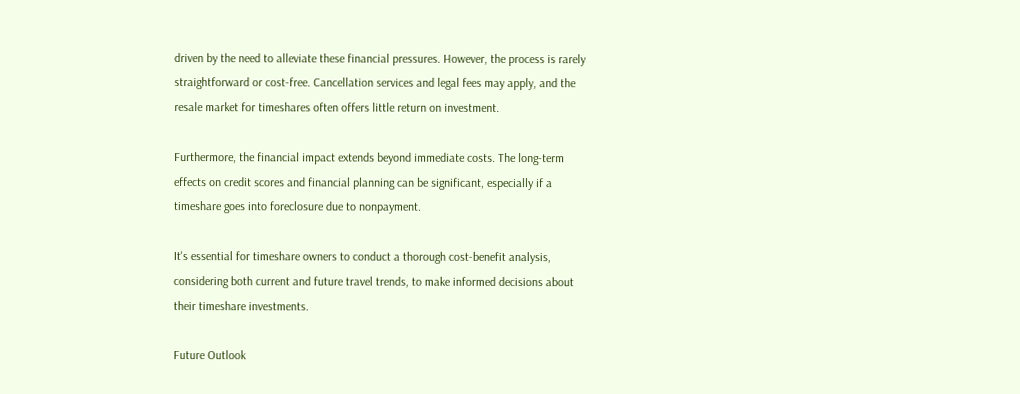driven by the need to alleviate these financial pressures. However, the process is rarely straightforward or cost-free. Cancellation services and legal fees may apply, and the resale market for timeshares often offers little return on investment.

Furthermore, the financial impact extends beyond immediate costs. The long-term effects on credit scores and financial planning can be significant, especially if a timeshare goes into foreclosure due to nonpayment.

It's essential for timeshare owners to conduct a thorough cost-benefit analysis, considering both current and future travel trends, to make informed decisions about their timeshare investments.

Future Outlook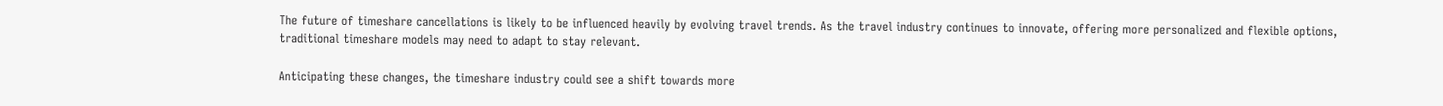The future of timeshare cancellations is likely to be influenced heavily by evolving travel trends. As the travel industry continues to innovate, offering more personalized and flexible options, traditional timeshare models may need to adapt to stay relevant.

Anticipating these changes, the timeshare industry could see a shift towards more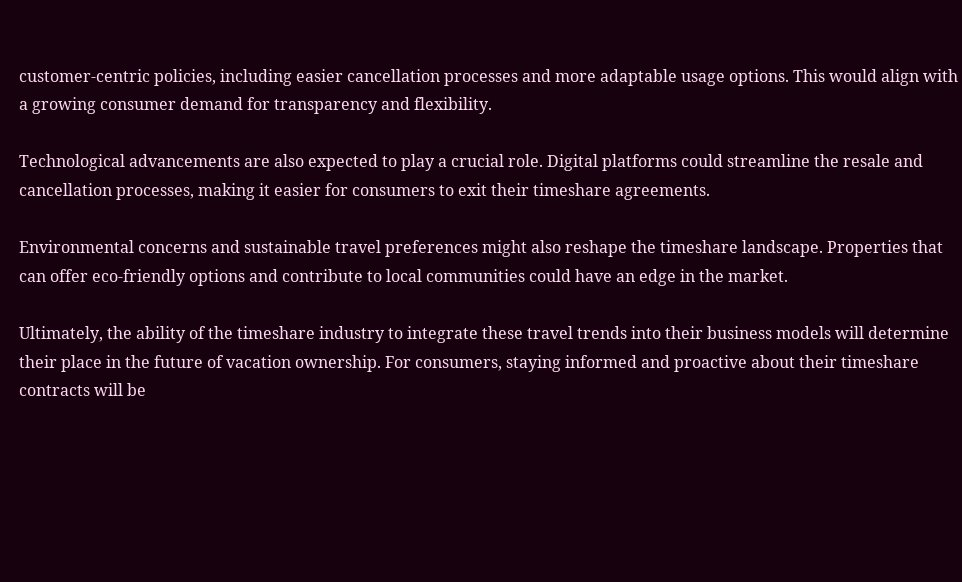customer-centric policies, including easier cancellation processes and more adaptable usage options. This would align with a growing consumer demand for transparency and flexibility.

Technological advancements are also expected to play a crucial role. Digital platforms could streamline the resale and cancellation processes, making it easier for consumers to exit their timeshare agreements.

Environmental concerns and sustainable travel preferences might also reshape the timeshare landscape. Properties that can offer eco-friendly options and contribute to local communities could have an edge in the market.

Ultimately, the ability of the timeshare industry to integrate these travel trends into their business models will determine their place in the future of vacation ownership. For consumers, staying informed and proactive about their timeshare contracts will be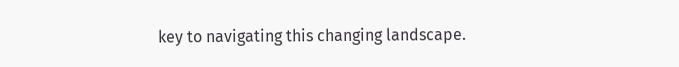key to navigating this changing landscape.